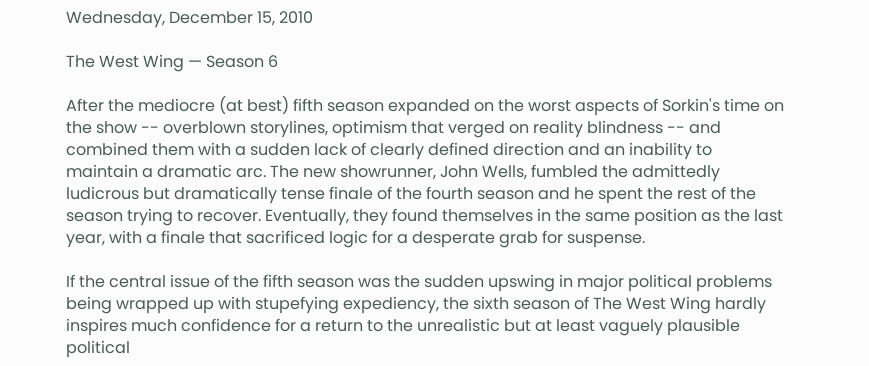Wednesday, December 15, 2010

The West Wing — Season 6

After the mediocre (at best) fifth season expanded on the worst aspects of Sorkin's time on the show -- overblown storylines, optimism that verged on reality blindness -- and combined them with a sudden lack of clearly defined direction and an inability to maintain a dramatic arc. The new showrunner, John Wells, fumbled the admittedly ludicrous but dramatically tense finale of the fourth season and he spent the rest of the season trying to recover. Eventually, they found themselves in the same position as the last year, with a finale that sacrificed logic for a desperate grab for suspense.

If the central issue of the fifth season was the sudden upswing in major political problems being wrapped up with stupefying expediency, the sixth season of The West Wing hardly inspires much confidence for a return to the unrealistic but at least vaguely plausible political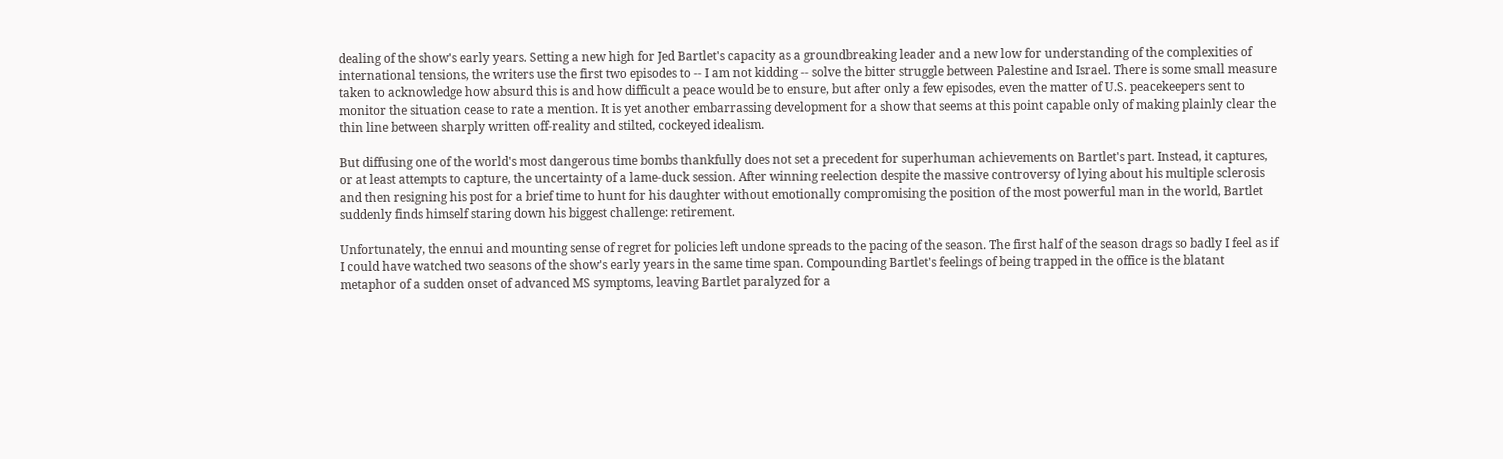dealing of the show's early years. Setting a new high for Jed Bartlet's capacity as a groundbreaking leader and a new low for understanding of the complexities of international tensions, the writers use the first two episodes to -- I am not kidding -- solve the bitter struggle between Palestine and Israel. There is some small measure taken to acknowledge how absurd this is and how difficult a peace would be to ensure, but after only a few episodes, even the matter of U.S. peacekeepers sent to monitor the situation cease to rate a mention. It is yet another embarrassing development for a show that seems at this point capable only of making plainly clear the thin line between sharply written off-reality and stilted, cockeyed idealism.

But diffusing one of the world's most dangerous time bombs thankfully does not set a precedent for superhuman achievements on Bartlet's part. Instead, it captures, or at least attempts to capture, the uncertainty of a lame-duck session. After winning reelection despite the massive controversy of lying about his multiple sclerosis and then resigning his post for a brief time to hunt for his daughter without emotionally compromising the position of the most powerful man in the world, Bartlet suddenly finds himself staring down his biggest challenge: retirement.

Unfortunately, the ennui and mounting sense of regret for policies left undone spreads to the pacing of the season. The first half of the season drags so badly I feel as if I could have watched two seasons of the show's early years in the same time span. Compounding Bartlet's feelings of being trapped in the office is the blatant metaphor of a sudden onset of advanced MS symptoms, leaving Bartlet paralyzed for a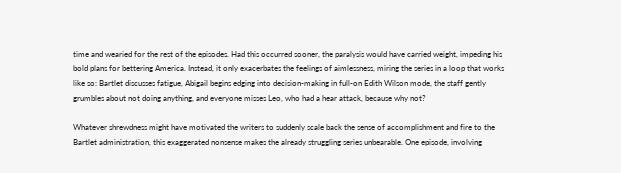time and wearied for the rest of the episodes. Had this occurred sooner, the paralysis would have carried weight, impeding his bold plans for bettering America. Instead, it only exacerbates the feelings of aimlessness, miring the series in a loop that works like so: Bartlet discusses fatigue, Abigail begins edging into decision-making in full-on Edith Wilson mode, the staff gently grumbles about not doing anything, and everyone misses Leo, who had a hear attack, because why not?

Whatever shrewdness might have motivated the writers to suddenly scale back the sense of accomplishment and fire to the Bartlet administration, this exaggerated nonsense makes the already struggling series unbearable. One episode, involving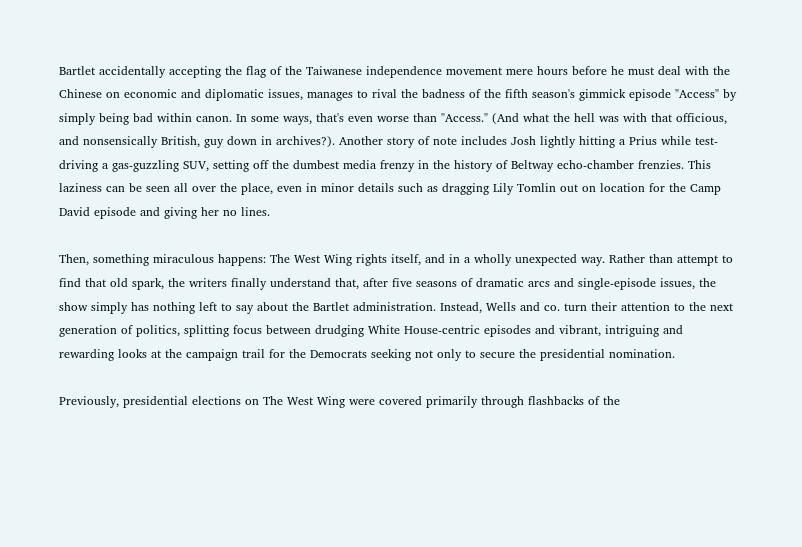Bartlet accidentally accepting the flag of the Taiwanese independence movement mere hours before he must deal with the Chinese on economic and diplomatic issues, manages to rival the badness of the fifth season's gimmick episode "Access" by simply being bad within canon. In some ways, that's even worse than "Access." (And what the hell was with that officious, and nonsensically British, guy down in archives?). Another story of note includes Josh lightly hitting a Prius while test-driving a gas-guzzling SUV, setting off the dumbest media frenzy in the history of Beltway echo-chamber frenzies. This laziness can be seen all over the place, even in minor details such as dragging Lily Tomlin out on location for the Camp David episode and giving her no lines.

Then, something miraculous happens: The West Wing rights itself, and in a wholly unexpected way. Rather than attempt to find that old spark, the writers finally understand that, after five seasons of dramatic arcs and single-episode issues, the show simply has nothing left to say about the Bartlet administration. Instead, Wells and co. turn their attention to the next generation of politics, splitting focus between drudging White House-centric episodes and vibrant, intriguing and rewarding looks at the campaign trail for the Democrats seeking not only to secure the presidential nomination.

Previously, presidential elections on The West Wing were covered primarily through flashbacks of the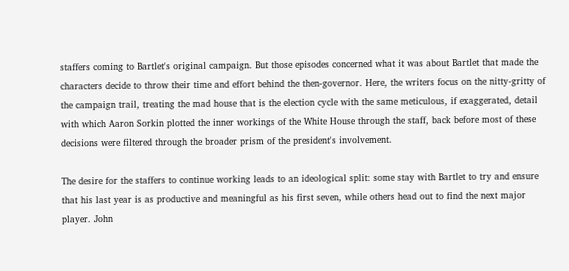staffers coming to Bartlet's original campaign. But those episodes concerned what it was about Bartlet that made the characters decide to throw their time and effort behind the then-governor. Here, the writers focus on the nitty-gritty of the campaign trail, treating the mad house that is the election cycle with the same meticulous, if exaggerated, detail with which Aaron Sorkin plotted the inner workings of the White House through the staff, back before most of these decisions were filtered through the broader prism of the president's involvement.

The desire for the staffers to continue working leads to an ideological split: some stay with Bartlet to try and ensure that his last year is as productive and meaningful as his first seven, while others head out to find the next major player. John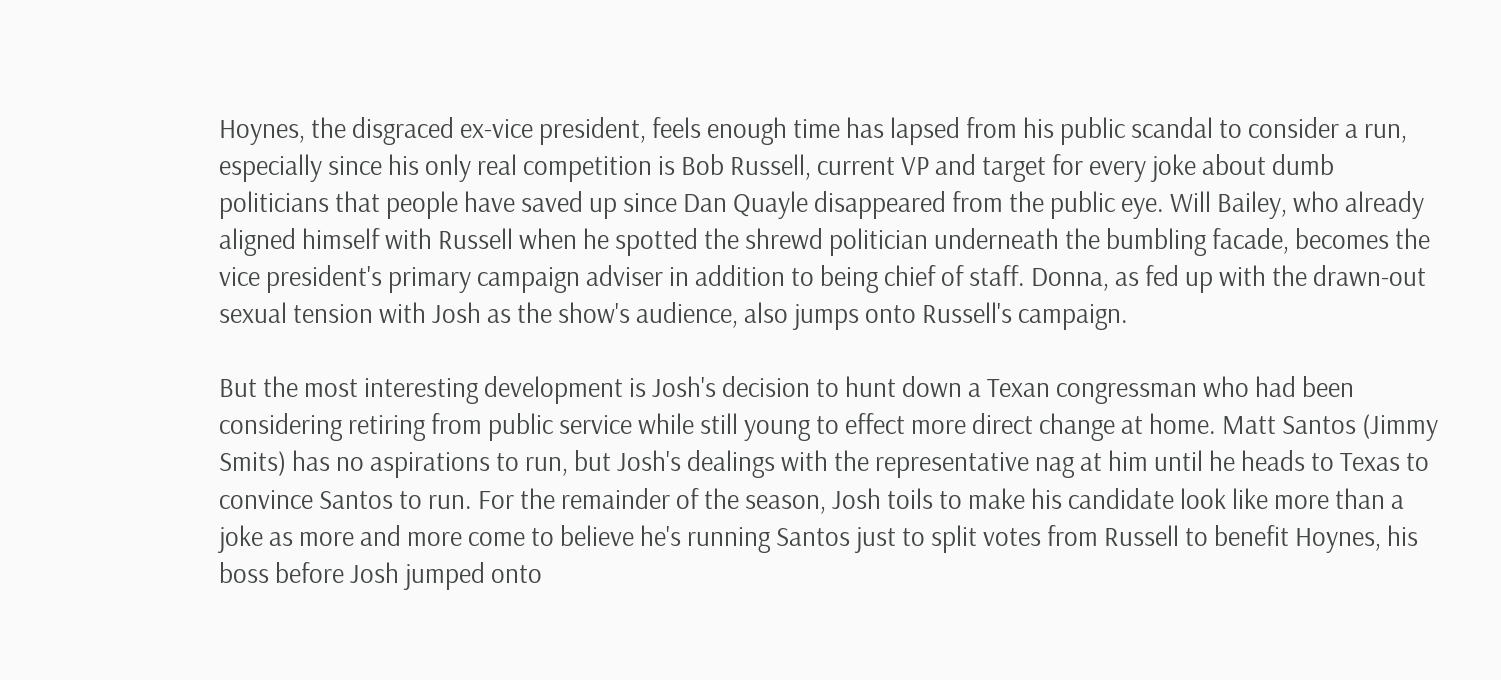Hoynes, the disgraced ex-vice president, feels enough time has lapsed from his public scandal to consider a run, especially since his only real competition is Bob Russell, current VP and target for every joke about dumb politicians that people have saved up since Dan Quayle disappeared from the public eye. Will Bailey, who already aligned himself with Russell when he spotted the shrewd politician underneath the bumbling facade, becomes the vice president's primary campaign adviser in addition to being chief of staff. Donna, as fed up with the drawn-out sexual tension with Josh as the show's audience, also jumps onto Russell's campaign.

But the most interesting development is Josh's decision to hunt down a Texan congressman who had been considering retiring from public service while still young to effect more direct change at home. Matt Santos (Jimmy Smits) has no aspirations to run, but Josh's dealings with the representative nag at him until he heads to Texas to convince Santos to run. For the remainder of the season, Josh toils to make his candidate look like more than a joke as more and more come to believe he's running Santos just to split votes from Russell to benefit Hoynes, his boss before Josh jumped onto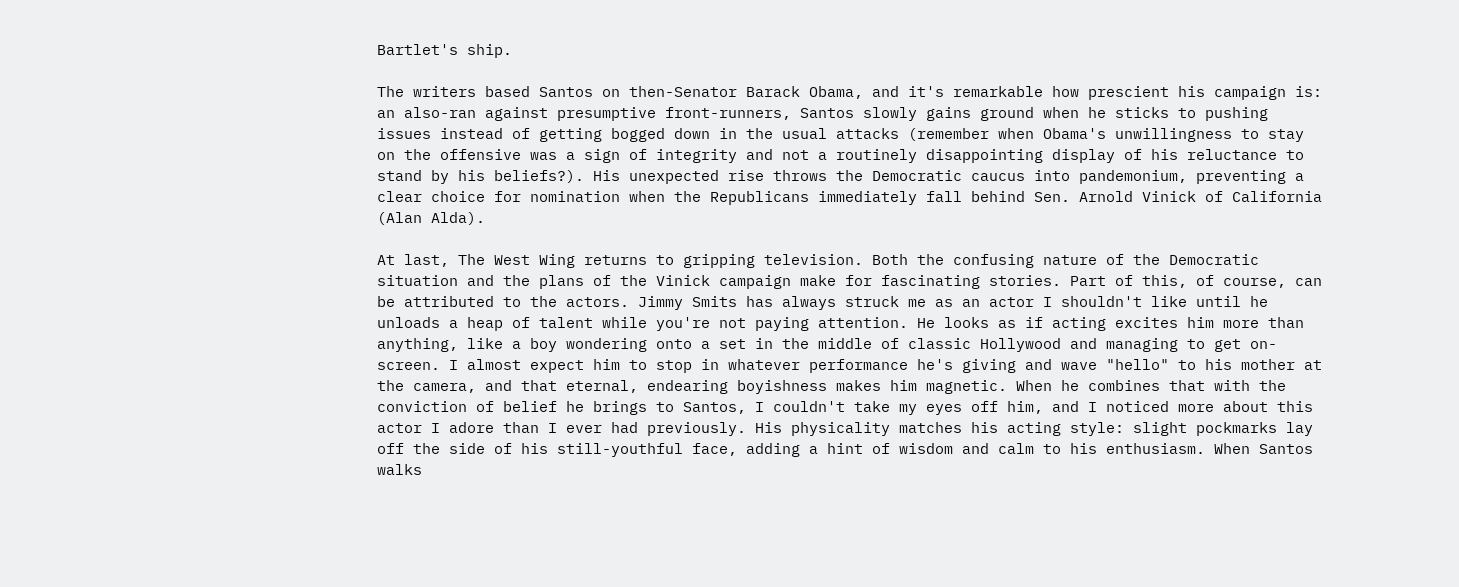Bartlet's ship.

The writers based Santos on then-Senator Barack Obama, and it's remarkable how prescient his campaign is: an also-ran against presumptive front-runners, Santos slowly gains ground when he sticks to pushing issues instead of getting bogged down in the usual attacks (remember when Obama's unwillingness to stay on the offensive was a sign of integrity and not a routinely disappointing display of his reluctance to stand by his beliefs?). His unexpected rise throws the Democratic caucus into pandemonium, preventing a clear choice for nomination when the Republicans immediately fall behind Sen. Arnold Vinick of California (Alan Alda).

At last, The West Wing returns to gripping television. Both the confusing nature of the Democratic situation and the plans of the Vinick campaign make for fascinating stories. Part of this, of course, can be attributed to the actors. Jimmy Smits has always struck me as an actor I shouldn't like until he unloads a heap of talent while you're not paying attention. He looks as if acting excites him more than anything, like a boy wondering onto a set in the middle of classic Hollywood and managing to get on-screen. I almost expect him to stop in whatever performance he's giving and wave "hello" to his mother at the camera, and that eternal, endearing boyishness makes him magnetic. When he combines that with the conviction of belief he brings to Santos, I couldn't take my eyes off him, and I noticed more about this actor I adore than I ever had previously. His physicality matches his acting style: slight pockmarks lay off the side of his still-youthful face, adding a hint of wisdom and calm to his enthusiasm. When Santos walks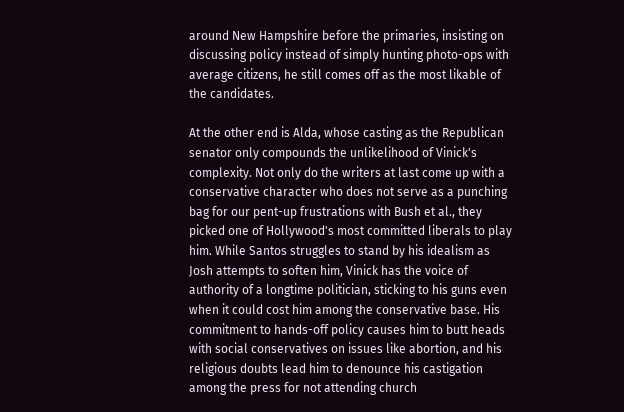around New Hampshire before the primaries, insisting on discussing policy instead of simply hunting photo-ops with average citizens, he still comes off as the most likable of the candidates.

At the other end is Alda, whose casting as the Republican senator only compounds the unlikelihood of Vinick's complexity. Not only do the writers at last come up with a conservative character who does not serve as a punching bag for our pent-up frustrations with Bush et al., they picked one of Hollywood's most committed liberals to play him. While Santos struggles to stand by his idealism as Josh attempts to soften him, Vinick has the voice of authority of a longtime politician, sticking to his guns even when it could cost him among the conservative base. His commitment to hands-off policy causes him to butt heads with social conservatives on issues like abortion, and his religious doubts lead him to denounce his castigation among the press for not attending church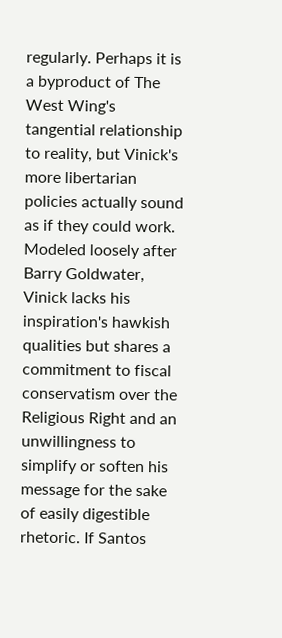regularly. Perhaps it is a byproduct of The West Wing's tangential relationship to reality, but Vinick's more libertarian policies actually sound as if they could work. Modeled loosely after Barry Goldwater, Vinick lacks his inspiration's hawkish qualities but shares a commitment to fiscal conservatism over the Religious Right and an unwillingness to simplify or soften his message for the sake of easily digestible rhetoric. If Santos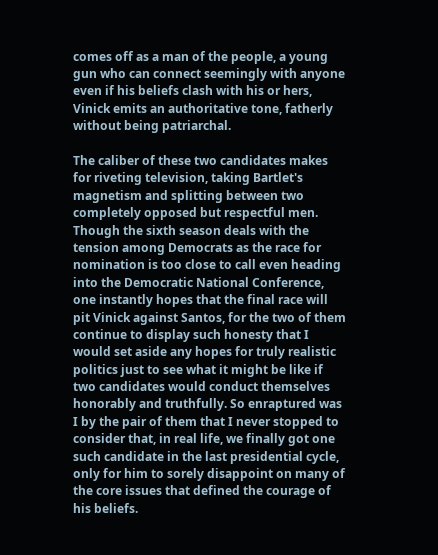comes off as a man of the people, a young gun who can connect seemingly with anyone even if his beliefs clash with his or hers, Vinick emits an authoritative tone, fatherly without being patriarchal.

The caliber of these two candidates makes for riveting television, taking Bartlet's magnetism and splitting between two completely opposed but respectful men. Though the sixth season deals with the tension among Democrats as the race for nomination is too close to call even heading into the Democratic National Conference, one instantly hopes that the final race will pit Vinick against Santos, for the two of them continue to display such honesty that I would set aside any hopes for truly realistic politics just to see what it might be like if two candidates would conduct themselves honorably and truthfully. So enraptured was I by the pair of them that I never stopped to consider that, in real life, we finally got one such candidate in the last presidential cycle, only for him to sorely disappoint on many of the core issues that defined the courage of his beliefs.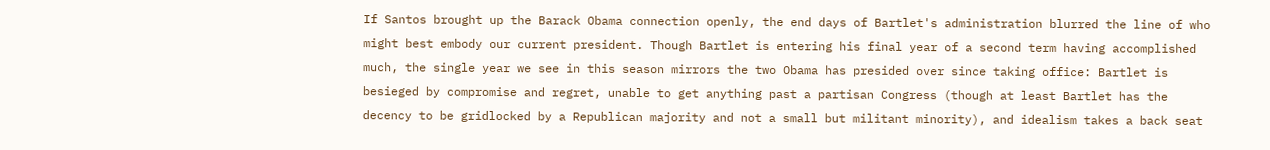If Santos brought up the Barack Obama connection openly, the end days of Bartlet's administration blurred the line of who might best embody our current president. Though Bartlet is entering his final year of a second term having accomplished much, the single year we see in this season mirrors the two Obama has presided over since taking office: Bartlet is besieged by compromise and regret, unable to get anything past a partisan Congress (though at least Bartlet has the decency to be gridlocked by a Republican majority and not a small but militant minority), and idealism takes a back seat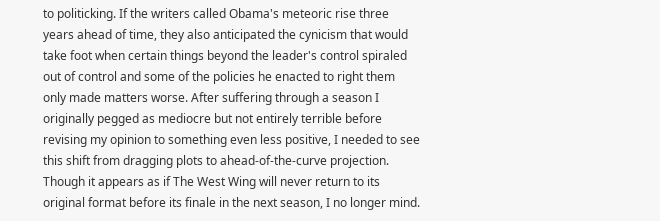to politicking. If the writers called Obama's meteoric rise three years ahead of time, they also anticipated the cynicism that would take foot when certain things beyond the leader's control spiraled out of control and some of the policies he enacted to right them only made matters worse. After suffering through a season I originally pegged as mediocre but not entirely terrible before revising my opinion to something even less positive, I needed to see this shift from dragging plots to ahead-of-the-curve projection. Though it appears as if The West Wing will never return to its original format before its finale in the next season, I no longer mind.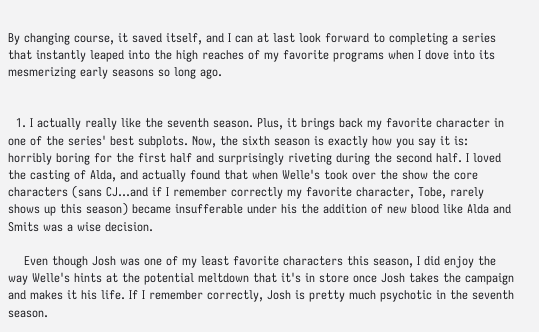By changing course, it saved itself, and I can at last look forward to completing a series that instantly leaped into the high reaches of my favorite programs when I dove into its mesmerizing early seasons so long ago.


  1. I actually really like the seventh season. Plus, it brings back my favorite character in one of the series' best subplots. Now, the sixth season is exactly how you say it is: horribly boring for the first half and surprisingly riveting during the second half. I loved the casting of Alda, and actually found that when Welle's took over the show the core characters (sans CJ...and if I remember correctly my favorite character, Tobe, rarely shows up this season) became insufferable under his the addition of new blood like Alda and Smits was a wise decision.

    Even though Josh was one of my least favorite characters this season, I did enjoy the way Welle's hints at the potential meltdown that it's in store once Josh takes the campaign and makes it his life. If I remember correctly, Josh is pretty much psychotic in the seventh season.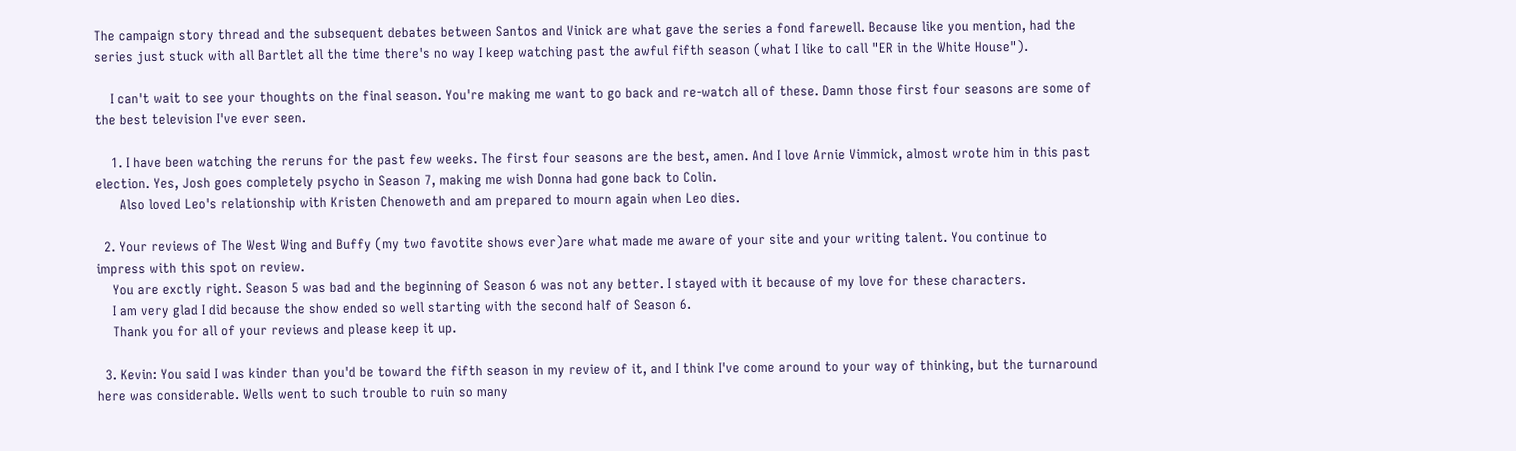The campaign story thread and the subsequent debates between Santos and Vinick are what gave the series a fond farewell. Because like you mention, had the series just stuck with all Bartlet all the time there's no way I keep watching past the awful fifth season (what I like to call "ER in the White House").

    I can't wait to see your thoughts on the final season. You're making me want to go back and re-watch all of these. Damn those first four seasons are some of the best television I've ever seen.

    1. I have been watching the reruns for the past few weeks. The first four seasons are the best, amen. And I love Arnie Vimmick, almost wrote him in this past election. Yes, Josh goes completely psycho in Season 7, making me wish Donna had gone back to Colin.
      Also loved Leo's relationship with Kristen Chenoweth and am prepared to mourn again when Leo dies.

  2. Your reviews of The West Wing and Buffy (my two favotite shows ever)are what made me aware of your site and your writing talent. You continue to impress with this spot on review.
    You are exctly right. Season 5 was bad and the beginning of Season 6 was not any better. I stayed with it because of my love for these characters.
    I am very glad I did because the show ended so well starting with the second half of Season 6.
    Thank you for all of your reviews and please keep it up.

  3. Kevin: You said I was kinder than you'd be toward the fifth season in my review of it, and I think I've come around to your way of thinking, but the turnaround here was considerable. Wells went to such trouble to ruin so many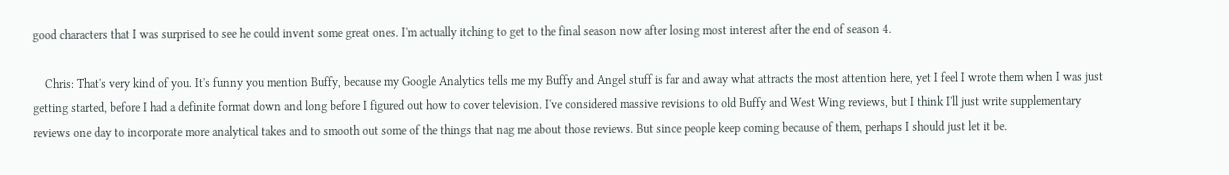good characters that I was surprised to see he could invent some great ones. I'm actually itching to get to the final season now after losing most interest after the end of season 4.

    Chris: That's very kind of you. It's funny you mention Buffy, because my Google Analytics tells me my Buffy and Angel stuff is far and away what attracts the most attention here, yet I feel I wrote them when I was just getting started, before I had a definite format down and long before I figured out how to cover television. I've considered massive revisions to old Buffy and West Wing reviews, but I think I'll just write supplementary reviews one day to incorporate more analytical takes and to smooth out some of the things that nag me about those reviews. But since people keep coming because of them, perhaps I should just let it be.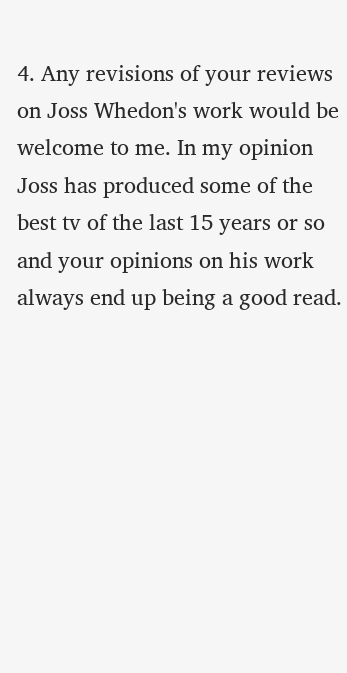4. Any revisions of your reviews on Joss Whedon's work would be welcome to me. In my opinion Joss has produced some of the best tv of the last 15 years or so and your opinions on his work always end up being a good read.